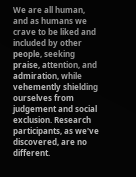We are all human, and as humans we crave to be liked and included by other people, seeking praise, attention, and admiration, while vehemently shielding ourselves from judgement and social exclusion. Research participants, as we've discovered, are no different.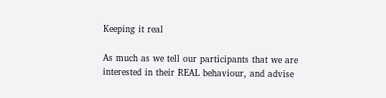Keeping it real

As much as we tell our participants that we are interested in their REAL behaviour, and advise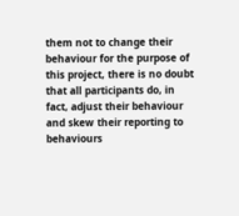them not to change their behaviour for the purpose of this project, there is no doubt that all participants do, in fact, adjust their behaviour and skew their reporting to behaviours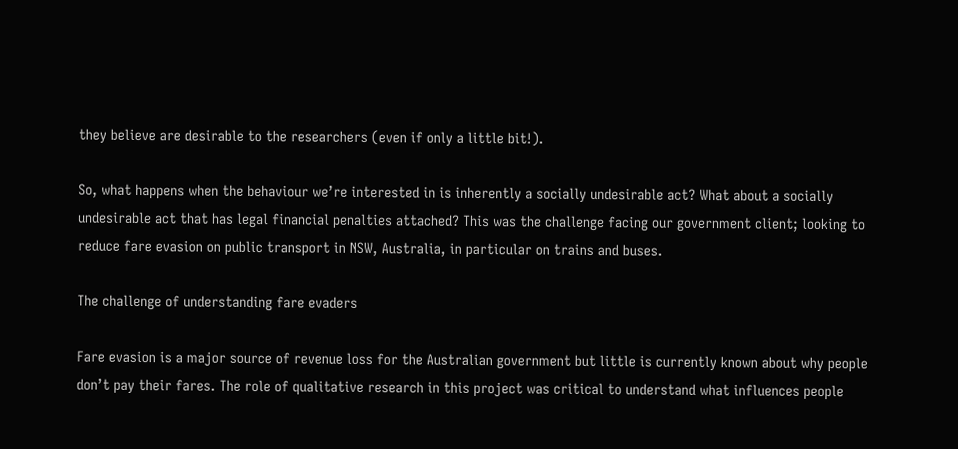they believe are desirable to the researchers (even if only a little bit!).

So, what happens when the behaviour we’re interested in is inherently a socially undesirable act? What about a socially undesirable act that has legal financial penalties attached? This was the challenge facing our government client; looking to reduce fare evasion on public transport in NSW, Australia, in particular on trains and buses.

The challenge of understanding fare evaders

Fare evasion is a major source of revenue loss for the Australian government but little is currently known about why people don’t pay their fares. The role of qualitative research in this project was critical to understand what influences people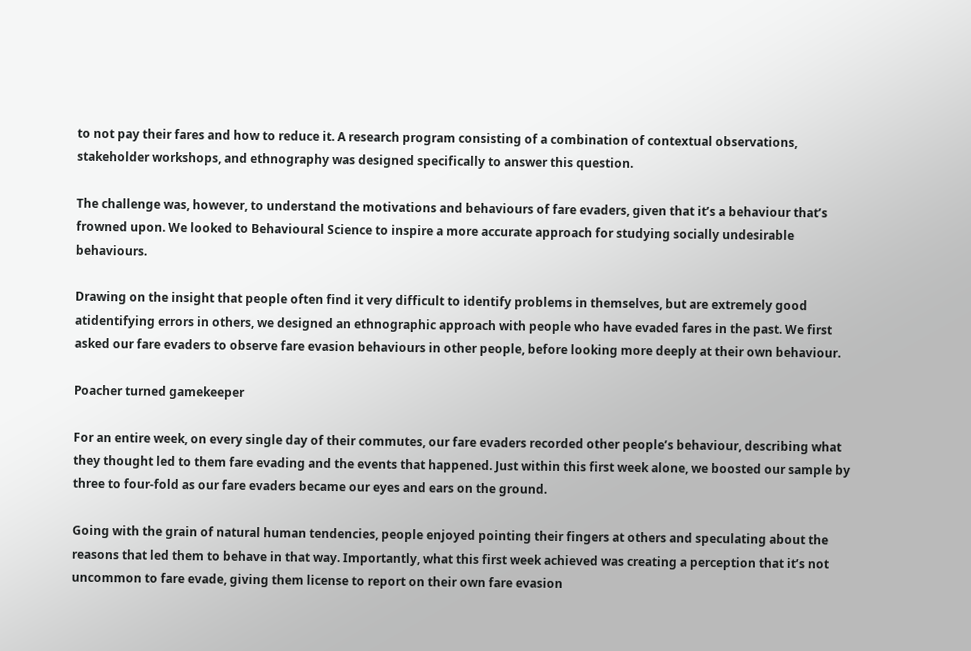to not pay their fares and how to reduce it. A research program consisting of a combination of contextual observations, stakeholder workshops, and ethnography was designed specifically to answer this question.

The challenge was, however, to understand the motivations and behaviours of fare evaders, given that it’s a behaviour that’s frowned upon. We looked to Behavioural Science to inspire a more accurate approach for studying socially undesirable behaviours.

Drawing on the insight that people often find it very difficult to identify problems in themselves, but are extremely good atidentifying errors in others, we designed an ethnographic approach with people who have evaded fares in the past. We first asked our fare evaders to observe fare evasion behaviours in other people, before looking more deeply at their own behaviour.

Poacher turned gamekeeper

For an entire week, on every single day of their commutes, our fare evaders recorded other people’s behaviour, describing what they thought led to them fare evading and the events that happened. Just within this first week alone, we boosted our sample by three to four-fold as our fare evaders became our eyes and ears on the ground.

Going with the grain of natural human tendencies, people enjoyed pointing their fingers at others and speculating about the reasons that led them to behave in that way. Importantly, what this first week achieved was creating a perception that it’s not uncommon to fare evade, giving them license to report on their own fare evasion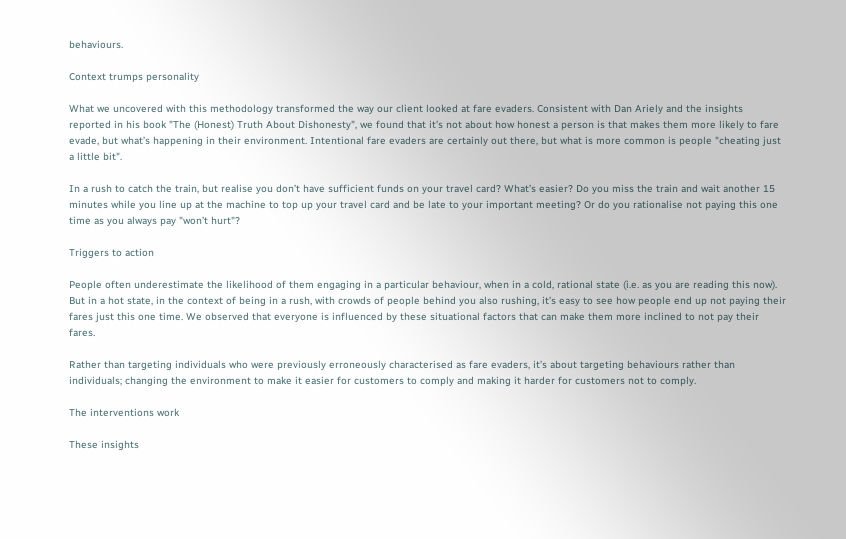behaviours.

Context trumps personality

What we uncovered with this methodology transformed the way our client looked at fare evaders. Consistent with Dan Ariely and the insights reported in his book "The (Honest) Truth About Dishonesty", we found that it’s not about how honest a person is that makes them more likely to fare evade, but what’s happening in their environment. Intentional fare evaders are certainly out there, but what is more common is people "cheating just a little bit".

In a rush to catch the train, but realise you don’t have sufficient funds on your travel card? What’s easier? Do you miss the train and wait another 15 minutes while you line up at the machine to top up your travel card and be late to your important meeting? Or do you rationalise not paying this one time as you always pay "won’t hurt"?

Triggers to action

People often underestimate the likelihood of them engaging in a particular behaviour, when in a cold, rational state (i.e. as you are reading this now). But in a hot state, in the context of being in a rush, with crowds of people behind you also rushing, it’s easy to see how people end up not paying their fares just this one time. We observed that everyone is influenced by these situational factors that can make them more inclined to not pay their fares.

Rather than targeting individuals who were previously erroneously characterised as fare evaders, it’s about targeting behaviours rather than individuals; changing the environment to make it easier for customers to comply and making it harder for customers not to comply.

The interventions work

These insights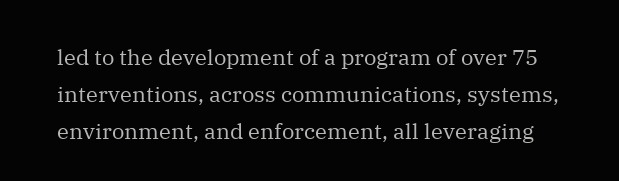led to the development of a program of over 75 interventions, across communications, systems, environment, and enforcement, all leveraging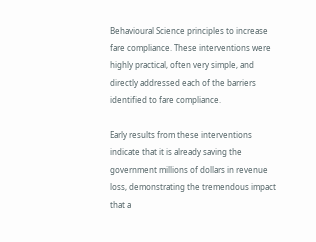Behavioural Science principles to increase fare compliance. These interventions were highly practical, often very simple, and directly addressed each of the barriers identified to fare compliance.

Early results from these interventions indicate that it is already saving the government millions of dollars in revenue loss, demonstrating the tremendous impact that a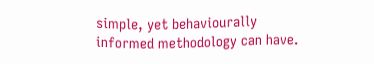simple, yet behaviourally informed methodology can have.